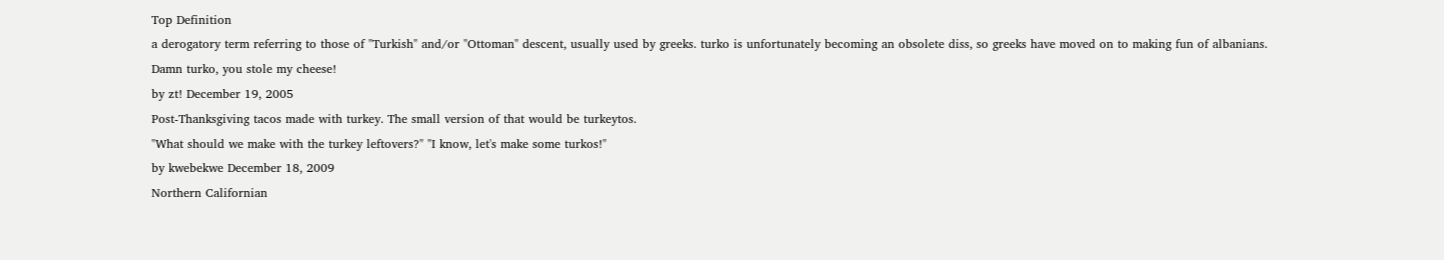Top Definition
a derogatory term referring to those of "Turkish" and/or "Ottoman" descent, usually used by greeks. turko is unfortunately becoming an obsolete diss, so greeks have moved on to making fun of albanians.
Damn turko, you stole my cheese!
by zt! December 19, 2005
Post-Thanksgiving tacos made with turkey. The small version of that would be turkeytos.
"What should we make with the turkey leftovers?" "I know, let's make some turkos!"
by kwebekwe December 18, 2009
Northern Californian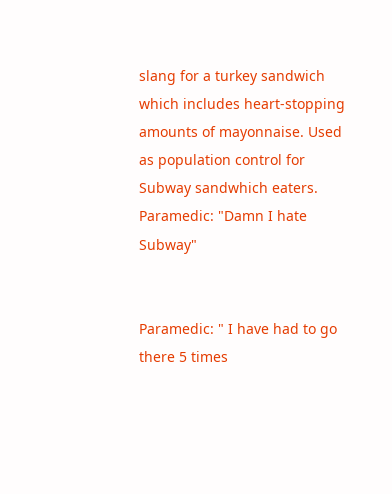slang for a turkey sandwich which includes heart-stopping amounts of mayonnaise. Used as population control for Subway sandwhich eaters.
Paramedic: "Damn I hate Subway"


Paramedic: " I have had to go there 5 times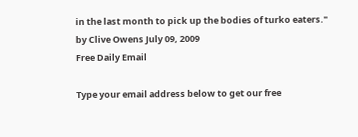in the last month to pick up the bodies of turko eaters."
by Clive Owens July 09, 2009
Free Daily Email

Type your email address below to get our free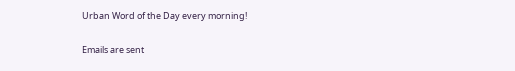Urban Word of the Day every morning!

Emails are sent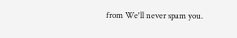from We'll never spam you.